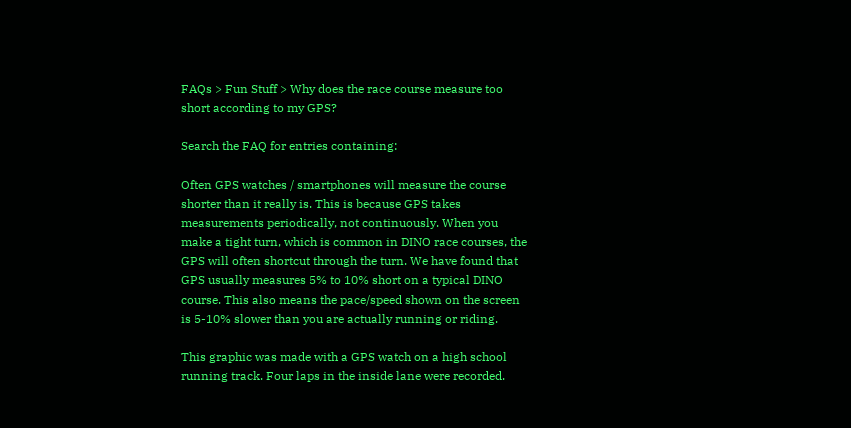FAQs > Fun Stuff > Why does the race course measure too short according to my GPS?

Search the FAQ for entries containing:

Often GPS watches / smartphones will measure the course shorter than it really is. This is because GPS takes measurements periodically, not continuously. When you make a tight turn, which is common in DINO race courses, the GPS will often shortcut through the turn. We have found that GPS usually measures 5% to 10% short on a typical DINO course. This also means the pace/speed shown on the screen is 5-10% slower than you are actually running or riding.

This graphic was made with a GPS watch on a high school running track. Four laps in the inside lane were recorded.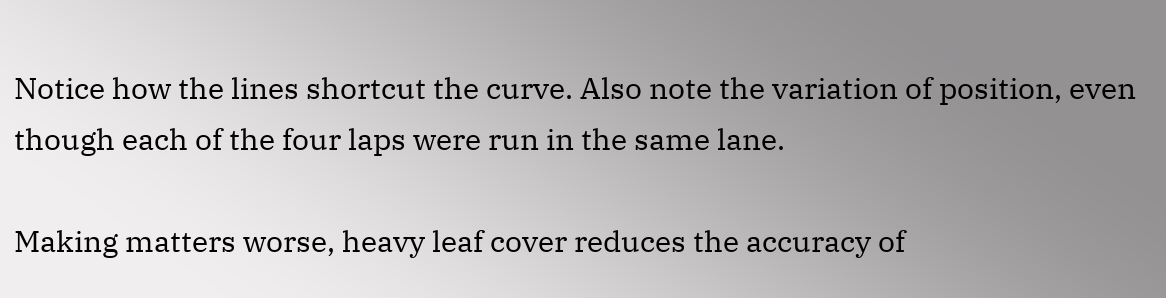Notice how the lines shortcut the curve. Also note the variation of position, even though each of the four laps were run in the same lane.

Making matters worse, heavy leaf cover reduces the accuracy of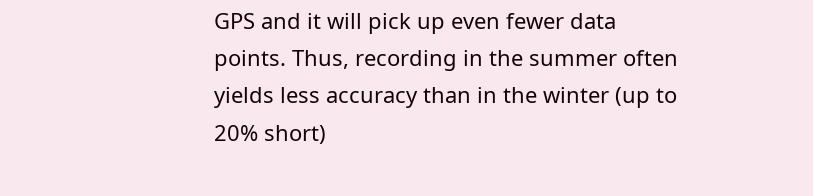GPS and it will pick up even fewer data points. Thus, recording in the summer often yields less accuracy than in the winter (up to 20% short)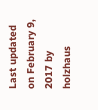Last updated on February 9, 2017 by holzhaus